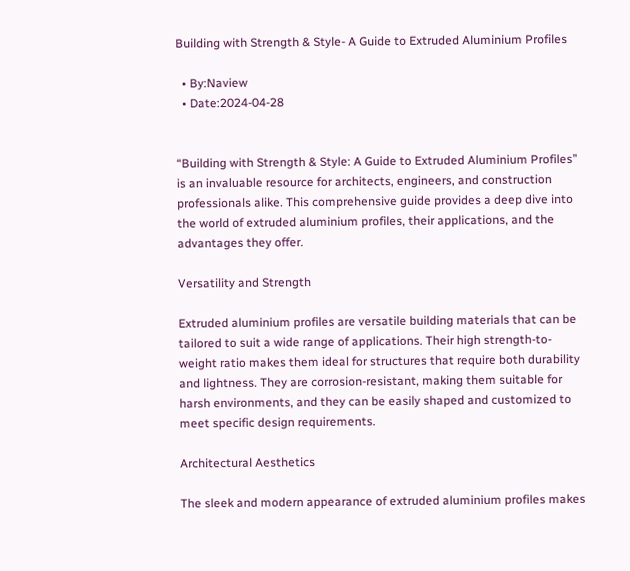Building with Strength & Style- A Guide to Extruded Aluminium Profiles

  • By:Naview
  • Date:2024-04-28


“Building with Strength & Style: A Guide to Extruded Aluminium Profiles” is an invaluable resource for architects, engineers, and construction professionals alike. This comprehensive guide provides a deep dive into the world of extruded aluminium profiles, their applications, and the advantages they offer.

Versatility and Strength

Extruded aluminium profiles are versatile building materials that can be tailored to suit a wide range of applications. Their high strength-to-weight ratio makes them ideal for structures that require both durability and lightness. They are corrosion-resistant, making them suitable for harsh environments, and they can be easily shaped and customized to meet specific design requirements.

Architectural Aesthetics

The sleek and modern appearance of extruded aluminium profiles makes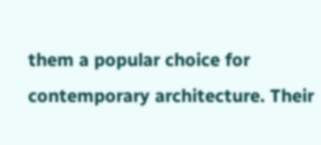them a popular choice for contemporary architecture. Their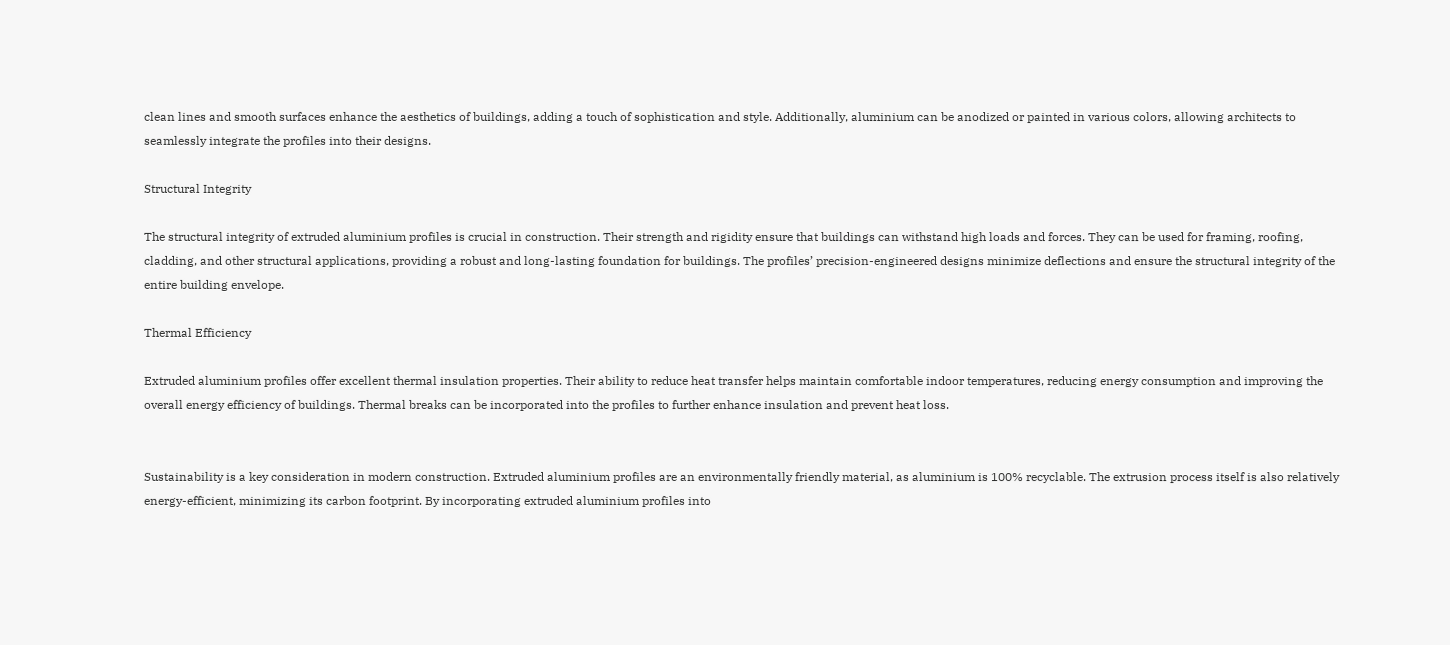clean lines and smooth surfaces enhance the aesthetics of buildings, adding a touch of sophistication and style. Additionally, aluminium can be anodized or painted in various colors, allowing architects to seamlessly integrate the profiles into their designs.

Structural Integrity

The structural integrity of extruded aluminium profiles is crucial in construction. Their strength and rigidity ensure that buildings can withstand high loads and forces. They can be used for framing, roofing, cladding, and other structural applications, providing a robust and long-lasting foundation for buildings. The profiles’ precision-engineered designs minimize deflections and ensure the structural integrity of the entire building envelope.

Thermal Efficiency

Extruded aluminium profiles offer excellent thermal insulation properties. Their ability to reduce heat transfer helps maintain comfortable indoor temperatures, reducing energy consumption and improving the overall energy efficiency of buildings. Thermal breaks can be incorporated into the profiles to further enhance insulation and prevent heat loss.


Sustainability is a key consideration in modern construction. Extruded aluminium profiles are an environmentally friendly material, as aluminium is 100% recyclable. The extrusion process itself is also relatively energy-efficient, minimizing its carbon footprint. By incorporating extruded aluminium profiles into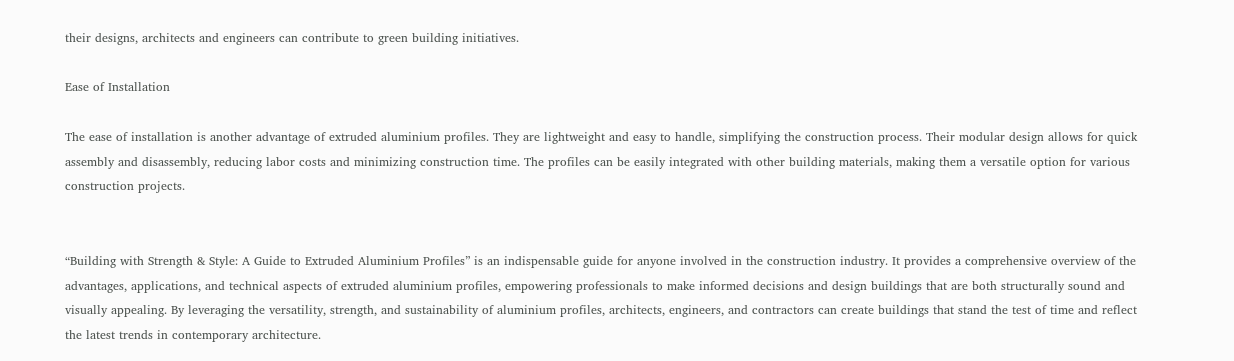their designs, architects and engineers can contribute to green building initiatives.

Ease of Installation

The ease of installation is another advantage of extruded aluminium profiles. They are lightweight and easy to handle, simplifying the construction process. Their modular design allows for quick assembly and disassembly, reducing labor costs and minimizing construction time. The profiles can be easily integrated with other building materials, making them a versatile option for various construction projects.


“Building with Strength & Style: A Guide to Extruded Aluminium Profiles” is an indispensable guide for anyone involved in the construction industry. It provides a comprehensive overview of the advantages, applications, and technical aspects of extruded aluminium profiles, empowering professionals to make informed decisions and design buildings that are both structurally sound and visually appealing. By leveraging the versatility, strength, and sustainability of aluminium profiles, architects, engineers, and contractors can create buildings that stand the test of time and reflect the latest trends in contemporary architecture.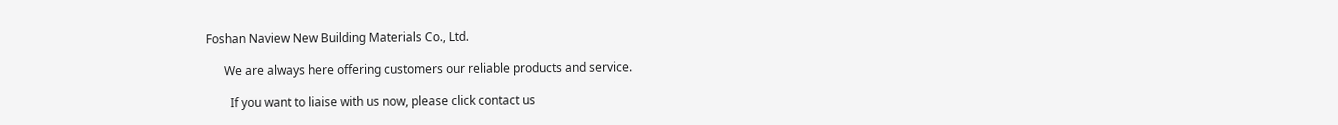Foshan Naview New Building Materials Co., Ltd.

      We are always here offering customers our reliable products and service.

        If you want to liaise with us now, please click contact us